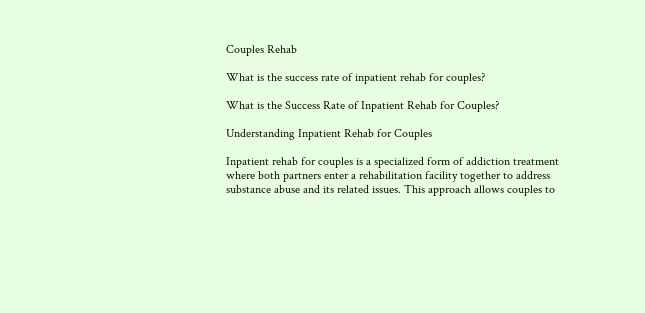Couples Rehab

What is the success rate of inpatient rehab for couples?

What is the Success Rate of Inpatient Rehab for Couples?

Understanding Inpatient Rehab for Couples

Inpatient rehab for couples is a specialized form of addiction treatment where both partners enter a rehabilitation facility together to address substance abuse and its related issues. This approach allows couples to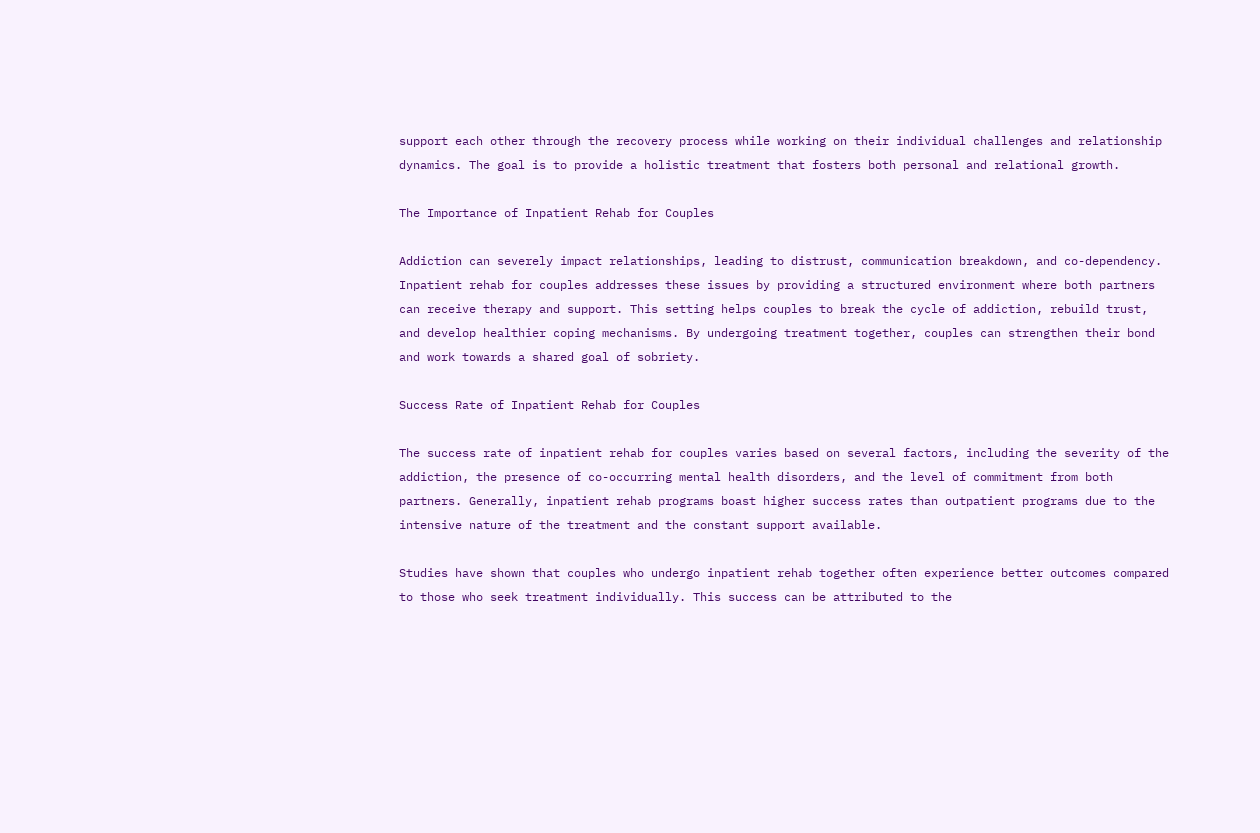support each other through the recovery process while working on their individual challenges and relationship dynamics. The goal is to provide a holistic treatment that fosters both personal and relational growth.

The Importance of Inpatient Rehab for Couples

Addiction can severely impact relationships, leading to distrust, communication breakdown, and co-dependency. Inpatient rehab for couples addresses these issues by providing a structured environment where both partners can receive therapy and support. This setting helps couples to break the cycle of addiction, rebuild trust, and develop healthier coping mechanisms. By undergoing treatment together, couples can strengthen their bond and work towards a shared goal of sobriety.

Success Rate of Inpatient Rehab for Couples

The success rate of inpatient rehab for couples varies based on several factors, including the severity of the addiction, the presence of co-occurring mental health disorders, and the level of commitment from both partners. Generally, inpatient rehab programs boast higher success rates than outpatient programs due to the intensive nature of the treatment and the constant support available.

Studies have shown that couples who undergo inpatient rehab together often experience better outcomes compared to those who seek treatment individually. This success can be attributed to the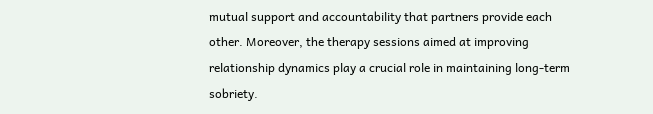mutual support and accountability that partners provide each other. Moreover, the therapy sessions aimed at improving relationship dynamics play a crucial role in maintaining long-term sobriety.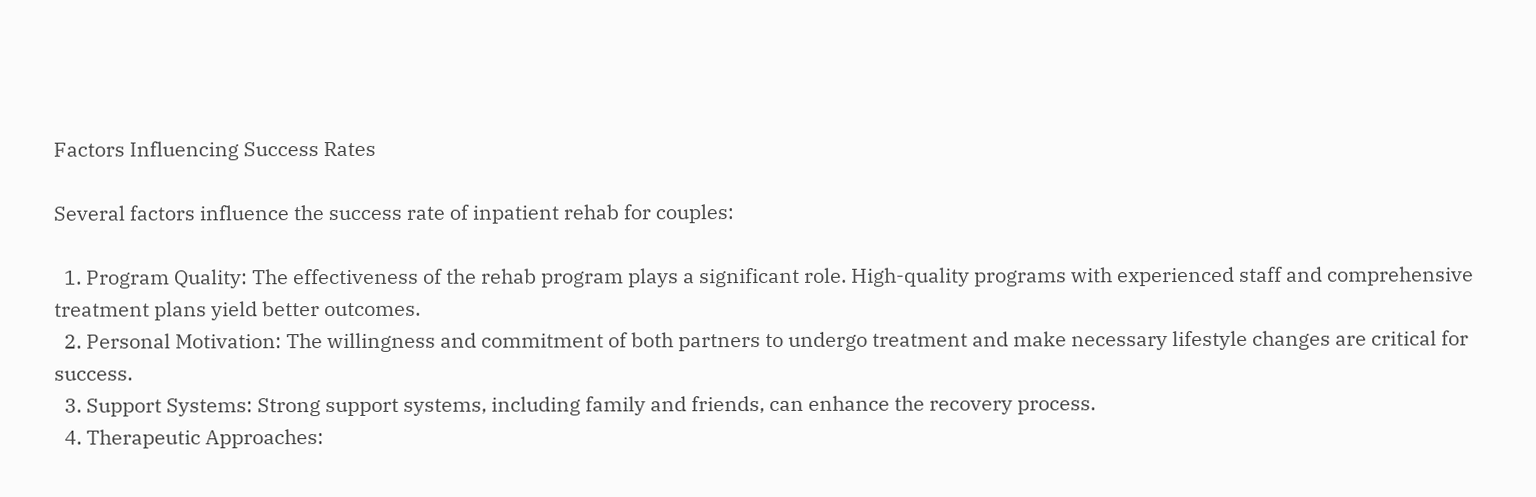Factors Influencing Success Rates

Several factors influence the success rate of inpatient rehab for couples:

  1. Program Quality: The effectiveness of the rehab program plays a significant role. High-quality programs with experienced staff and comprehensive treatment plans yield better outcomes.
  2. Personal Motivation: The willingness and commitment of both partners to undergo treatment and make necessary lifestyle changes are critical for success.
  3. Support Systems: Strong support systems, including family and friends, can enhance the recovery process.
  4. Therapeutic Approaches: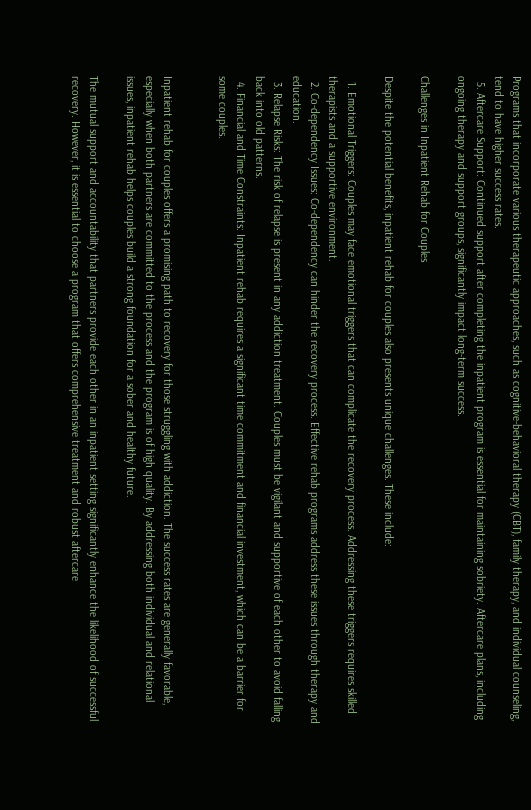Programs that incorporate various therapeutic approaches, such as cognitive-behavioral therapy (CBT), family therapy, and individual counseling, tend to have higher success rates.
  5. Aftercare Support: Continued support after completing the inpatient program is essential for maintaining sobriety. Aftercare plans, including ongoing therapy and support groups, significantly impact long-term success.

Challenges in Inpatient Rehab for Couples

Despite the potential benefits, inpatient rehab for couples also presents unique challenges. These include:

  1. Emotional Triggers: Couples may face emotional triggers that can complicate the recovery process. Addressing these triggers requires skilled therapists and a supportive environment.
  2. Co-dependency Issues: Co-dependency can hinder the recovery process. Effective rehab programs address these issues through therapy and education.
  3. Relapse Risks: The risk of relapse is present in any addiction treatment. Couples must be vigilant and supportive of each other to avoid falling back into old patterns.
  4. Financial and Time Constraints: Inpatient rehab requires a significant time commitment and financial investment, which can be a barrier for some couples.


Inpatient rehab for couples offers a promising path to recovery for those struggling with addiction. The success rates are generally favorable, especially when both partners are committed to the process and the program is of high quality. By addressing both individual and relational issues, inpatient rehab helps couples build a strong foundation for a sober and healthy future.

The mutual support and accountability that partners provide each other in an inpatient setting significantly enhance the likelihood of successful recovery. However, it is essential to choose a program that offers comprehensive treatment and robust aftercare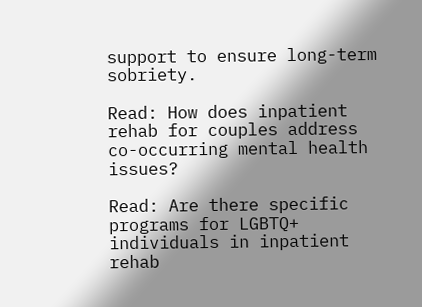support to ensure long-term sobriety.

Read: How does inpatient rehab for couples address co-occurring mental health issues?

Read: Are there specific programs for LGBTQ+ individuals in inpatient rehab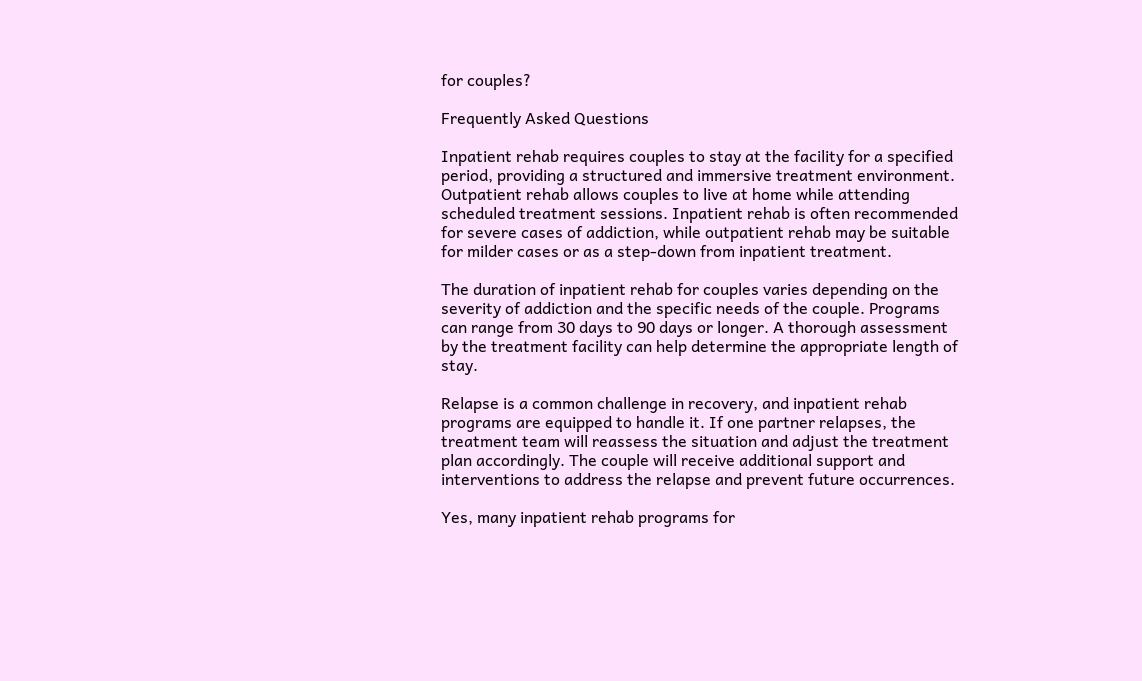for couples?

Frequently Asked Questions

Inpatient rehab requires couples to stay at the facility for a specified period, providing a structured and immersive treatment environment. Outpatient rehab allows couples to live at home while attending scheduled treatment sessions. Inpatient rehab is often recommended for severe cases of addiction, while outpatient rehab may be suitable for milder cases or as a step-down from inpatient treatment.

The duration of inpatient rehab for couples varies depending on the severity of addiction and the specific needs of the couple. Programs can range from 30 days to 90 days or longer. A thorough assessment by the treatment facility can help determine the appropriate length of stay.

Relapse is a common challenge in recovery, and inpatient rehab programs are equipped to handle it. If one partner relapses, the treatment team will reassess the situation and adjust the treatment plan accordingly. The couple will receive additional support and interventions to address the relapse and prevent future occurrences.

Yes, many inpatient rehab programs for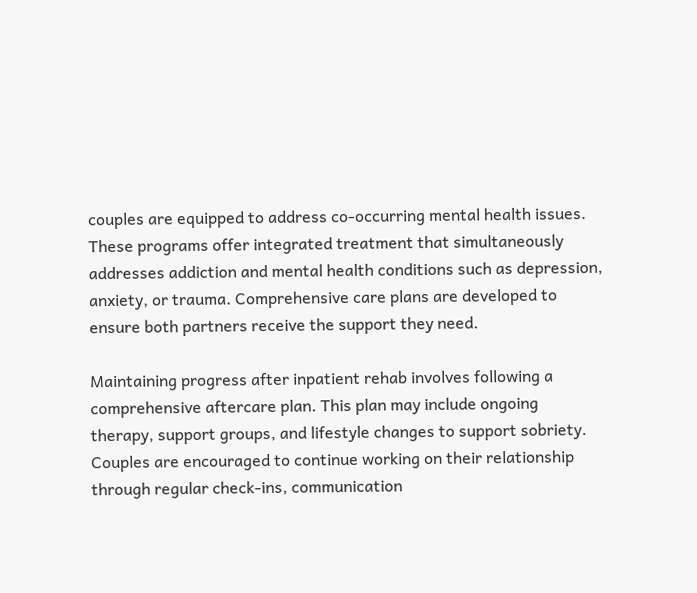couples are equipped to address co-occurring mental health issues. These programs offer integrated treatment that simultaneously addresses addiction and mental health conditions such as depression, anxiety, or trauma. Comprehensive care plans are developed to ensure both partners receive the support they need.

Maintaining progress after inpatient rehab involves following a comprehensive aftercare plan. This plan may include ongoing therapy, support groups, and lifestyle changes to support sobriety. Couples are encouraged to continue working on their relationship through regular check-ins, communication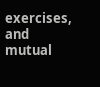exercises, and mutual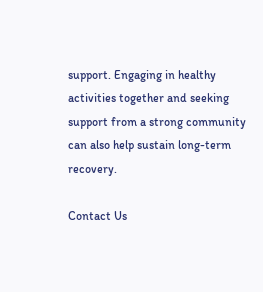support. Engaging in healthy activities together and seeking support from a strong community can also help sustain long-term recovery.

Contact Us